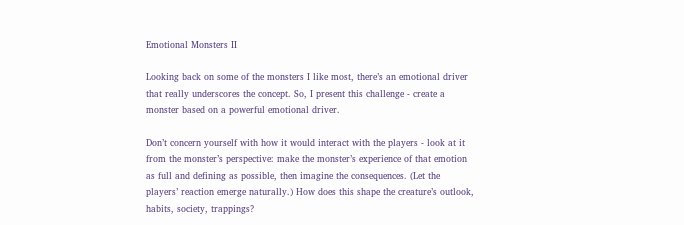Emotional Monsters II

Looking back on some of the monsters I like most, there’s an emotional driver that really underscores the concept. So, I present this challenge - create a monster based on a powerful emotional driver.

Don’t concern yourself with how it would interact with the players - look at it from the monster’s perspective: make the monster’s experience of that emotion as full and defining as possible, then imagine the consequences. (Let the players’ reaction emerge naturally.) How does this shape the creature’s outlook, habits, society, trappings?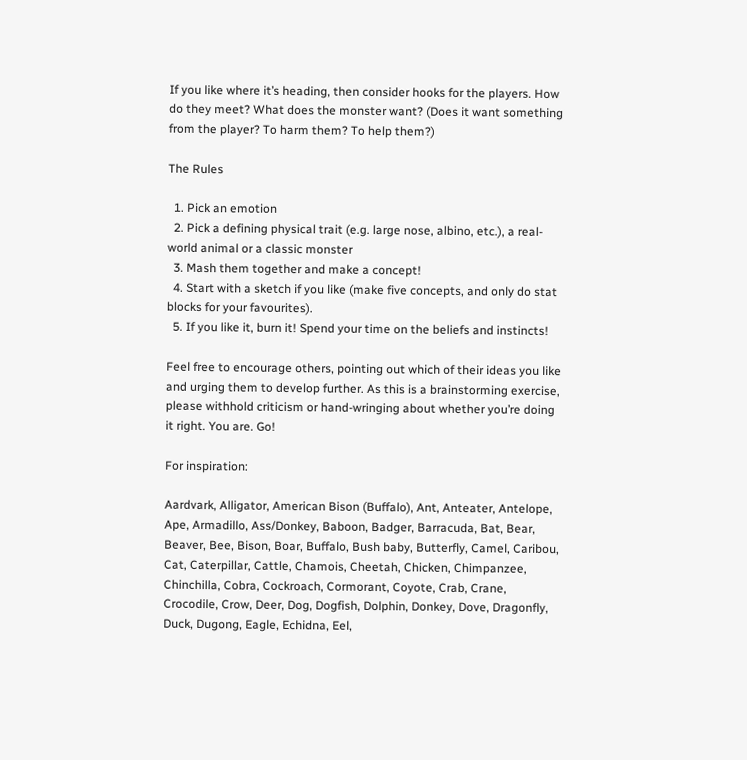If you like where it’s heading, then consider hooks for the players. How do they meet? What does the monster want? (Does it want something from the player? To harm them? To help them?)

The Rules

  1. Pick an emotion
  2. Pick a defining physical trait (e.g. large nose, albino, etc.), a real-world animal or a classic monster
  3. Mash them together and make a concept!
  4. Start with a sketch if you like (make five concepts, and only do stat blocks for your favourites).
  5. If you like it, burn it! Spend your time on the beliefs and instincts!

Feel free to encourage others, pointing out which of their ideas you like and urging them to develop further. As this is a brainstorming exercise, please withhold criticism or hand-wringing about whether you’re doing it right. You are. Go!

For inspiration:

Aardvark, Alligator, American Bison (Buffalo), Ant, Anteater, Antelope, Ape, Armadillo, Ass/Donkey, Baboon, Badger, Barracuda, Bat, Bear, Beaver, Bee, Bison, Boar, Buffalo, Bush baby, Butterfly, Camel, Caribou, Cat, Caterpillar, Cattle, Chamois, Cheetah, Chicken, Chimpanzee, Chinchilla, Cobra, Cockroach, Cormorant, Coyote, Crab, Crane, Crocodile, Crow, Deer, Dog, Dogfish, Dolphin, Donkey, Dove, Dragonfly, Duck, Dugong, Eagle, Echidna, Eel,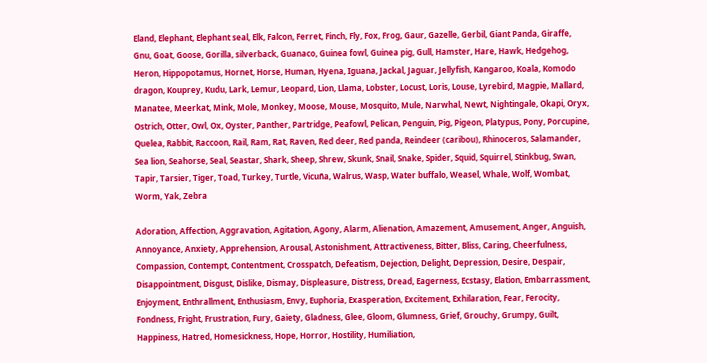Eland, Elephant, Elephant seal, Elk, Falcon, Ferret, Finch, Fly, Fox, Frog, Gaur, Gazelle, Gerbil, Giant Panda, Giraffe, Gnu, Goat, Goose, Gorilla, silverback, Guanaco, Guinea fowl, Guinea pig, Gull, Hamster, Hare, Hawk, Hedgehog, Heron, Hippopotamus, Hornet, Horse, Human, Hyena, Iguana, Jackal, Jaguar, Jellyfish, Kangaroo, Koala, Komodo dragon, Kouprey, Kudu, Lark, Lemur, Leopard, Lion, Llama, Lobster, Locust, Loris, Louse, Lyrebird, Magpie, Mallard, Manatee, Meerkat, Mink, Mole, Monkey, Moose, Mouse, Mosquito, Mule, Narwhal, Newt, Nightingale, Okapi, Oryx, Ostrich, Otter, Owl, Ox, Oyster, Panther, Partridge, Peafowl, Pelican, Penguin, Pig, Pigeon, Platypus, Pony, Porcupine, Quelea, Rabbit, Raccoon, Rail, Ram, Rat, Raven, Red deer, Red panda, Reindeer (caribou), Rhinoceros, Salamander, Sea lion, Seahorse, Seal, Seastar, Shark, Sheep, Shrew, Skunk, Snail, Snake, Spider, Squid, Squirrel, Stinkbug, Swan, Tapir, Tarsier, Tiger, Toad, Turkey, Turtle, Vicuña, Walrus, Wasp, Water buffalo, Weasel, Whale, Wolf, Wombat, Worm, Yak, Zebra

Adoration, Affection, Aggravation, Agitation, Agony, Alarm, Alienation, Amazement, Amusement, Anger, Anguish, Annoyance, Anxiety, Apprehension, Arousal, Astonishment, Attractiveness, Bitter, Bliss, Caring, Cheerfulness, Compassion, Contempt, Contentment, Crosspatch, Defeatism, Dejection, Delight, Depression, Desire, Despair, Disappointment, Disgust, Dislike, Dismay, Displeasure, Distress, Dread, Eagerness, Ecstasy, Elation, Embarrassment, Enjoyment, Enthrallment, Enthusiasm, Envy, Euphoria, Exasperation, Excitement, Exhilaration, Fear, Ferocity, Fondness, Fright, Frustration, Fury, Gaiety, Gladness, Glee, Gloom, Glumness, Grief, Grouchy, Grumpy, Guilt, Happiness, Hatred, Homesickness, Hope, Horror, Hostility, Humiliation,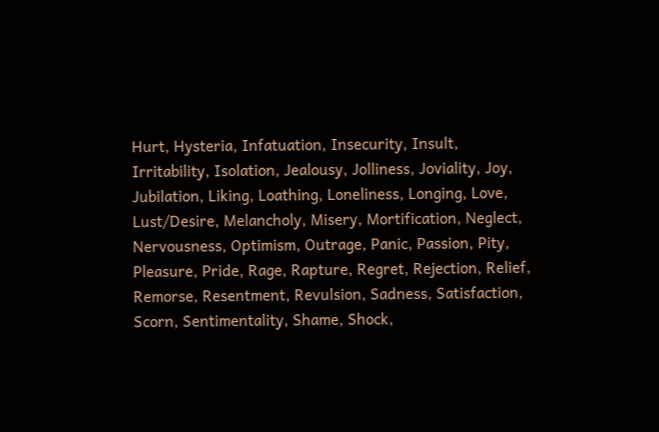Hurt, Hysteria, Infatuation, Insecurity, Insult, Irritability, Isolation, Jealousy, Jolliness, Joviality, Joy, Jubilation, Liking, Loathing, Loneliness, Longing, Love, Lust/Desire, Melancholy, Misery, Mortification, Neglect, Nervousness, Optimism, Outrage, Panic, Passion, Pity, Pleasure, Pride, Rage, Rapture, Regret, Rejection, Relief, Remorse, Resentment, Revulsion, Sadness, Satisfaction, Scorn, Sentimentality, Shame, Shock,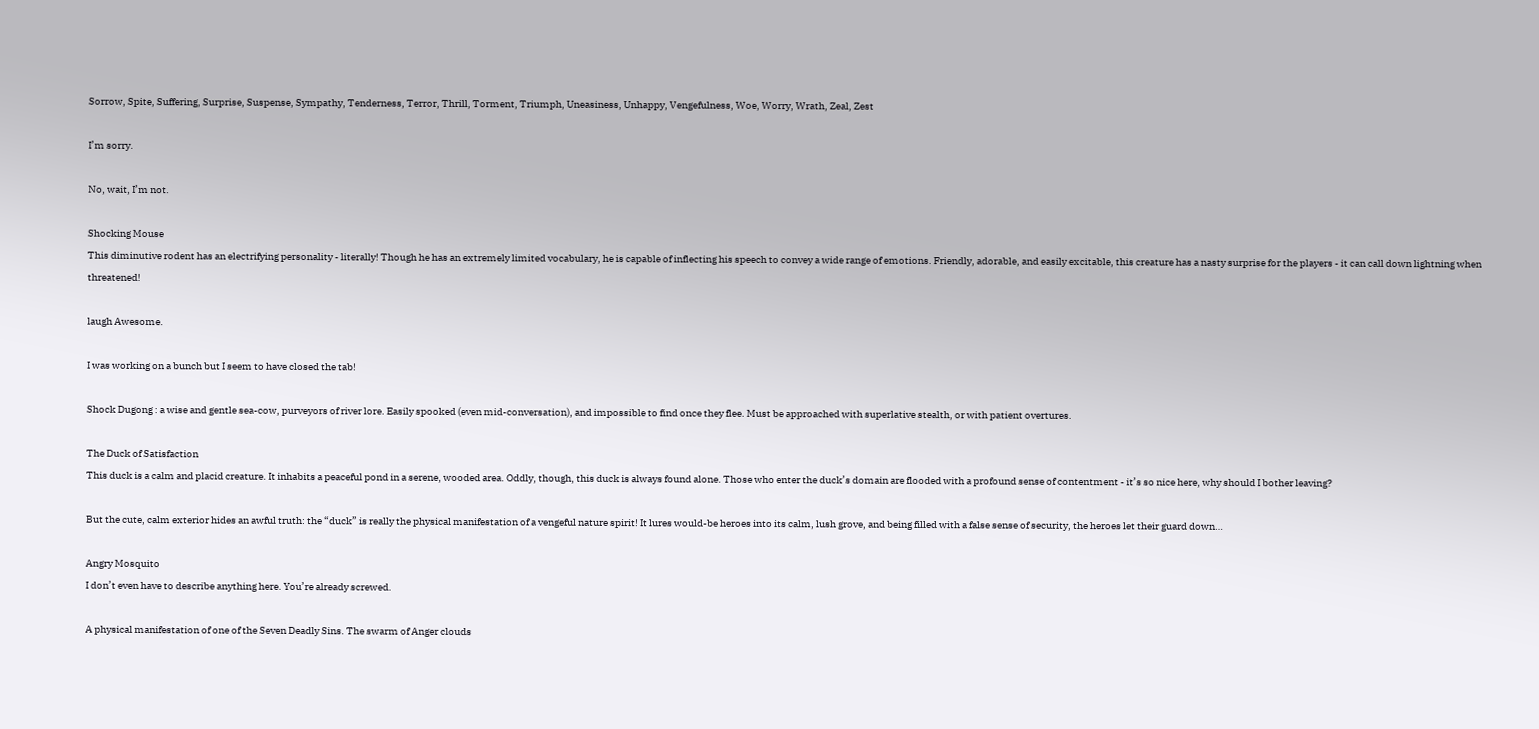Sorrow, Spite, Suffering, Surprise, Suspense, Sympathy, Tenderness, Terror, Thrill, Torment, Triumph, Uneasiness, Unhappy, Vengefulness, Woe, Worry, Wrath, Zeal, Zest

I’m sorry.

No, wait, I’m not.

Shocking Mouse
This diminutive rodent has an electrifying personality - literally! Though he has an extremely limited vocabulary, he is capable of inflecting his speech to convey a wide range of emotions. Friendly, adorable, and easily excitable, this creature has a nasty surprise for the players - it can call down lightning when threatened!

laugh Awesome.

I was working on a bunch but I seem to have closed the tab!

Shock Dugong : a wise and gentle sea-cow, purveyors of river lore. Easily spooked (even mid-conversation), and impossible to find once they flee. Must be approached with superlative stealth, or with patient overtures.

The Duck of Satisfaction
This duck is a calm and placid creature. It inhabits a peaceful pond in a serene, wooded area. Oddly, though, this duck is always found alone. Those who enter the duck’s domain are flooded with a profound sense of contentment - it’s so nice here, why should I bother leaving?

But the cute, calm exterior hides an awful truth: the “duck” is really the physical manifestation of a vengeful nature spirit! It lures would-be heroes into its calm, lush grove, and being filled with a false sense of security, the heroes let their guard down…

Angry Mosquito
I don’t even have to describe anything here. You’re already screwed.

A physical manifestation of one of the Seven Deadly Sins. The swarm of Anger clouds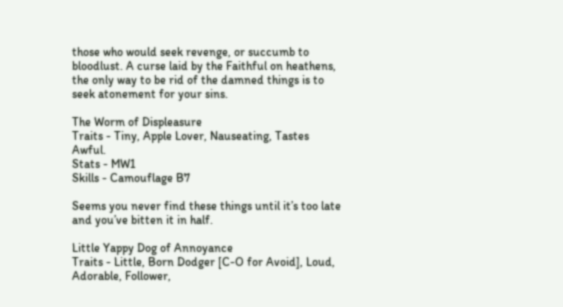those who would seek revenge, or succumb to bloodlust. A curse laid by the Faithful on heathens, the only way to be rid of the damned things is to seek atonement for your sins.

The Worm of Displeasure
Traits - Tiny, Apple Lover, Nauseating, Tastes Awful.
Stats - MW1
Skills - Camouflage B7

Seems you never find these things until it’s too late and you’ve bitten it in half.

Little Yappy Dog of Annoyance
Traits - Little, Born Dodger [C-O for Avoid], Loud, Adorable, Follower,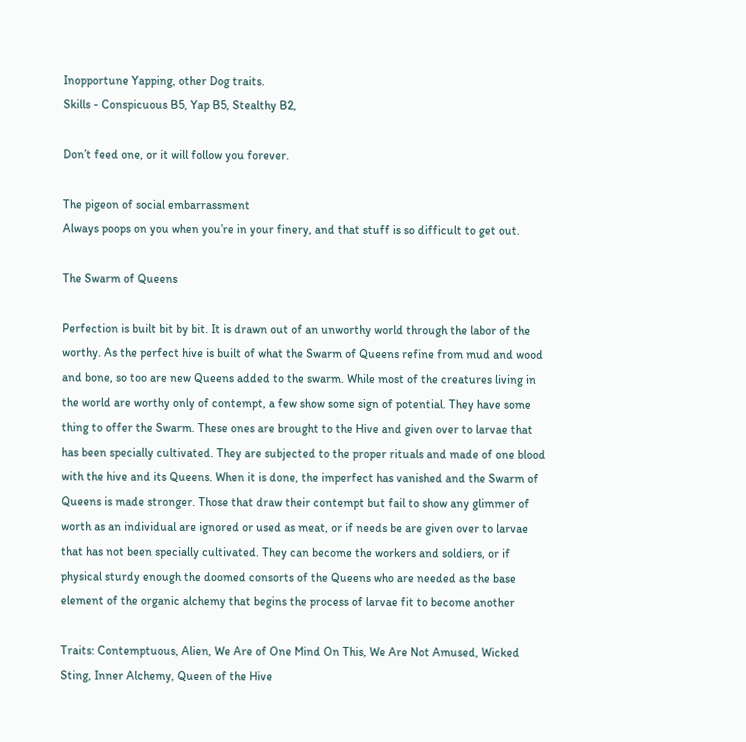Inopportune Yapping, other Dog traits.
Skills - Conspicuous B5, Yap B5, Stealthy B2,

Don’t feed one, or it will follow you forever.

The pigeon of social embarrassment
Always poops on you when you’re in your finery, and that stuff is so difficult to get out.

The Swarm of Queens

Perfection is built bit by bit. It is drawn out of an unworthy world through the labor of the worthy. As the perfect hive is built of what the Swarm of Queens refine from mud and wood and bone, so too are new Queens added to the swarm. While most of the creatures living in the world are worthy only of contempt, a few show some sign of potential. They have some thing to offer the Swarm. These ones are brought to the Hive and given over to larvae that has been specially cultivated. They are subjected to the proper rituals and made of one blood with the hive and its Queens. When it is done, the imperfect has vanished and the Swarm of Queens is made stronger. Those that draw their contempt but fail to show any glimmer of worth as an individual are ignored or used as meat, or if needs be are given over to larvae that has not been specially cultivated. They can become the workers and soldiers, or if physical sturdy enough the doomed consorts of the Queens who are needed as the base element of the organic alchemy that begins the process of larvae fit to become another

Traits: Contemptuous, Alien, We Are of One Mind On This, We Are Not Amused, Wicked Sting, Inner Alchemy, Queen of the Hive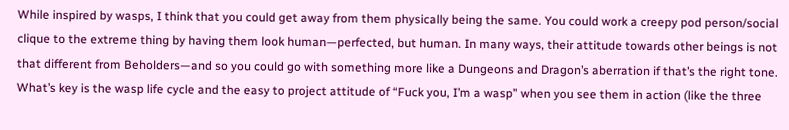While inspired by wasps, I think that you could get away from them physically being the same. You could work a creepy pod person/social clique to the extreme thing by having them look human—perfected, but human. In many ways, their attitude towards other beings is not that different from Beholders—and so you could go with something more like a Dungeons and Dragon’s aberration if that’s the right tone. What’s key is the wasp life cycle and the easy to project attitude of “Fuck you, I’m a wasp” when you see them in action (like the three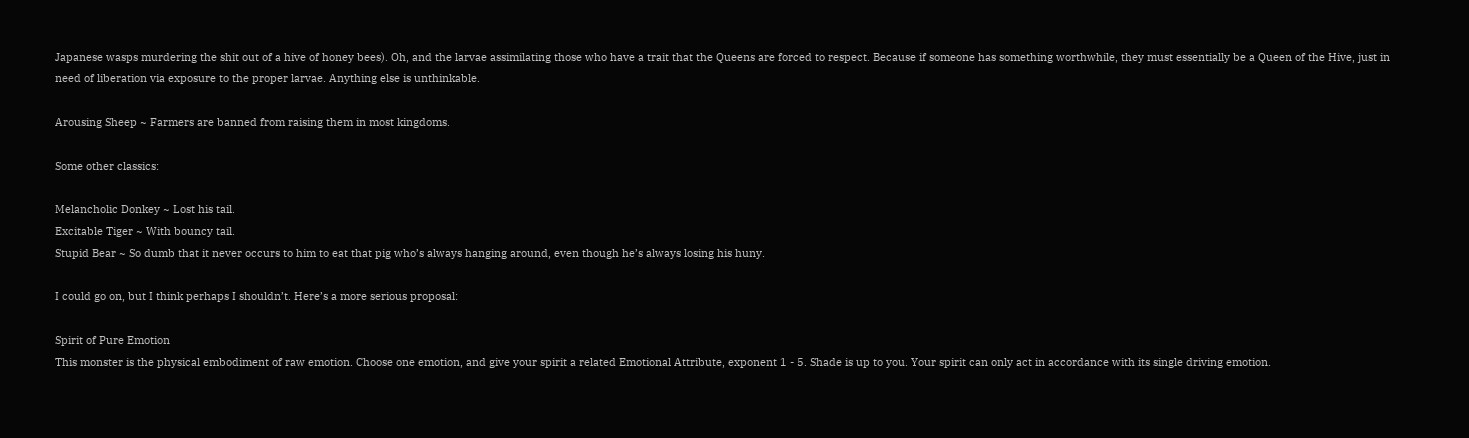Japanese wasps murdering the shit out of a hive of honey bees). Oh, and the larvae assimilating those who have a trait that the Queens are forced to respect. Because if someone has something worthwhile, they must essentially be a Queen of the Hive, just in need of liberation via exposure to the proper larvae. Anything else is unthinkable.

Arousing Sheep ~ Farmers are banned from raising them in most kingdoms.

Some other classics:

Melancholic Donkey ~ Lost his tail.
Excitable Tiger ~ With bouncy tail.
Stupid Bear ~ So dumb that it never occurs to him to eat that pig who’s always hanging around, even though he’s always losing his huny.

I could go on, but I think perhaps I shouldn’t. Here’s a more serious proposal:

Spirit of Pure Emotion
This monster is the physical embodiment of raw emotion. Choose one emotion, and give your spirit a related Emotional Attribute, exponent 1 - 5. Shade is up to you. Your spirit can only act in accordance with its single driving emotion.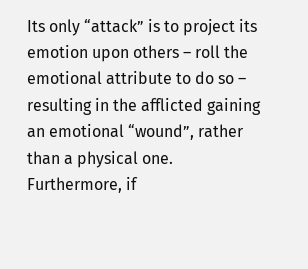Its only “attack” is to project its emotion upon others – roll the emotional attribute to do so – resulting in the afflicted gaining an emotional “wound”, rather than a physical one. Furthermore, if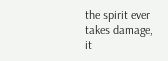the spirit ever takes damage, it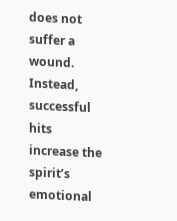does not suffer a wound. Instead, successful hits increase the spirit’s emotional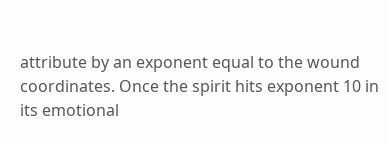attribute by an exponent equal to the wound coordinates. Once the spirit hits exponent 10 in its emotional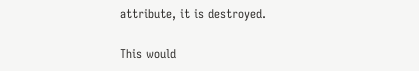attribute, it is destroyed.

This would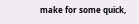make for some quick,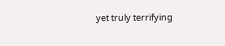yet truly terrifying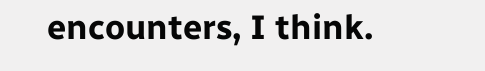encounters, I think.